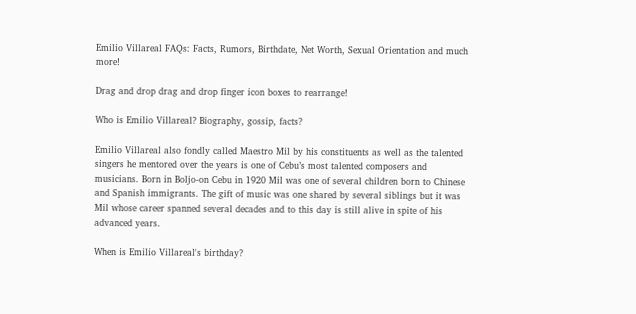Emilio Villareal FAQs: Facts, Rumors, Birthdate, Net Worth, Sexual Orientation and much more!

Drag and drop drag and drop finger icon boxes to rearrange!

Who is Emilio Villareal? Biography, gossip, facts?

Emilio Villareal also fondly called Maestro Mil by his constituents as well as the talented singers he mentored over the years is one of Cebu’s most talented composers and musicians. Born in Boljo-on Cebu in 1920 Mil was one of several children born to Chinese and Spanish immigrants. The gift of music was one shared by several siblings but it was Mil whose career spanned several decades and to this day is still alive in spite of his advanced years.

When is Emilio Villareal's birthday?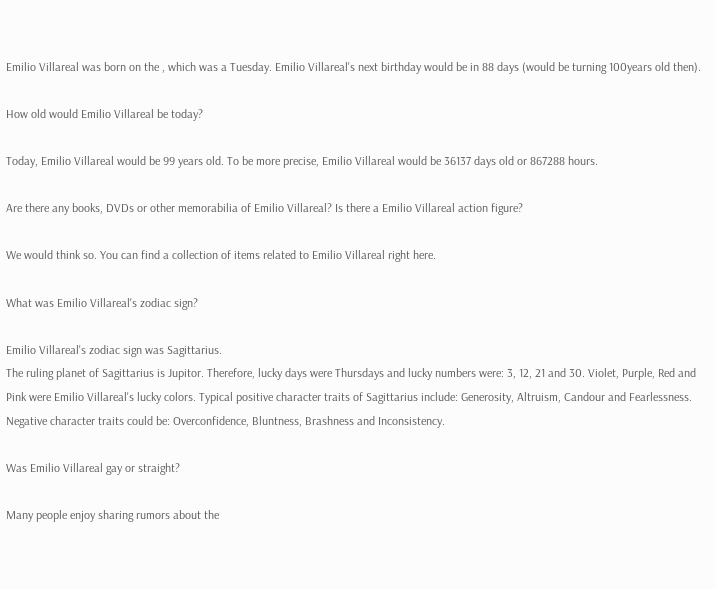Emilio Villareal was born on the , which was a Tuesday. Emilio Villareal's next birthday would be in 88 days (would be turning 100years old then).

How old would Emilio Villareal be today?

Today, Emilio Villareal would be 99 years old. To be more precise, Emilio Villareal would be 36137 days old or 867288 hours.

Are there any books, DVDs or other memorabilia of Emilio Villareal? Is there a Emilio Villareal action figure?

We would think so. You can find a collection of items related to Emilio Villareal right here.

What was Emilio Villareal's zodiac sign?

Emilio Villareal's zodiac sign was Sagittarius.
The ruling planet of Sagittarius is Jupitor. Therefore, lucky days were Thursdays and lucky numbers were: 3, 12, 21 and 30. Violet, Purple, Red and Pink were Emilio Villareal's lucky colors. Typical positive character traits of Sagittarius include: Generosity, Altruism, Candour and Fearlessness. Negative character traits could be: Overconfidence, Bluntness, Brashness and Inconsistency.

Was Emilio Villareal gay or straight?

Many people enjoy sharing rumors about the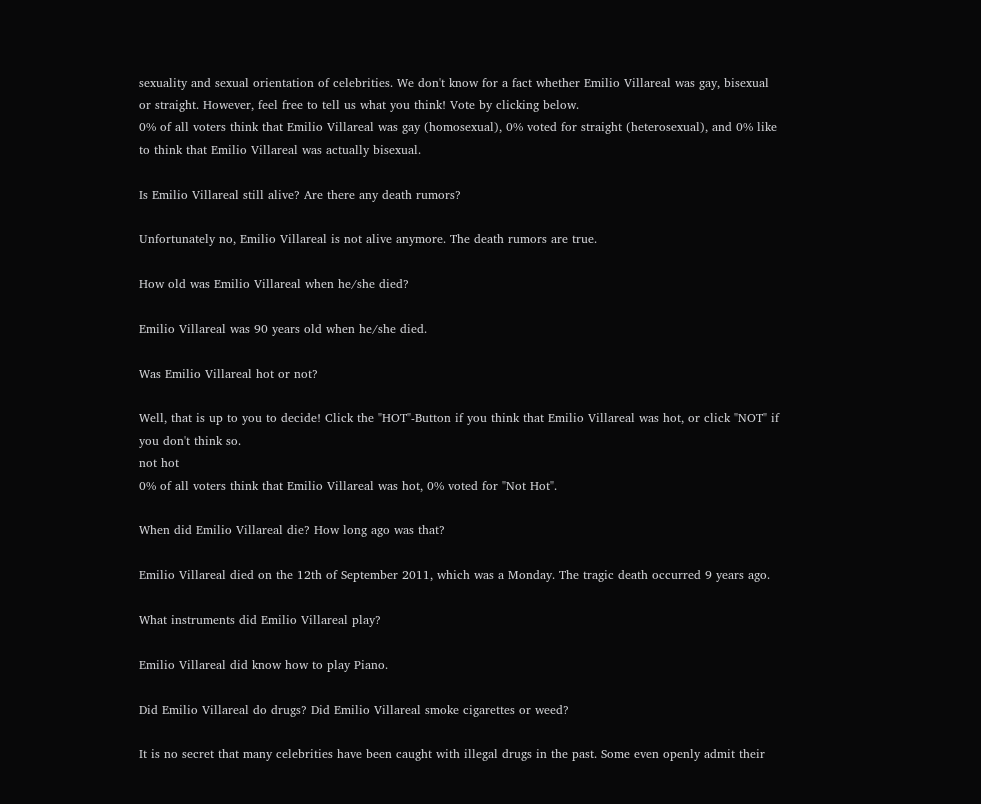sexuality and sexual orientation of celebrities. We don't know for a fact whether Emilio Villareal was gay, bisexual or straight. However, feel free to tell us what you think! Vote by clicking below.
0% of all voters think that Emilio Villareal was gay (homosexual), 0% voted for straight (heterosexual), and 0% like to think that Emilio Villareal was actually bisexual.

Is Emilio Villareal still alive? Are there any death rumors?

Unfortunately no, Emilio Villareal is not alive anymore. The death rumors are true.

How old was Emilio Villareal when he/she died?

Emilio Villareal was 90 years old when he/she died.

Was Emilio Villareal hot or not?

Well, that is up to you to decide! Click the "HOT"-Button if you think that Emilio Villareal was hot, or click "NOT" if you don't think so.
not hot
0% of all voters think that Emilio Villareal was hot, 0% voted for "Not Hot".

When did Emilio Villareal die? How long ago was that?

Emilio Villareal died on the 12th of September 2011, which was a Monday. The tragic death occurred 9 years ago.

What instruments did Emilio Villareal play?

Emilio Villareal did know how to play Piano.

Did Emilio Villareal do drugs? Did Emilio Villareal smoke cigarettes or weed?

It is no secret that many celebrities have been caught with illegal drugs in the past. Some even openly admit their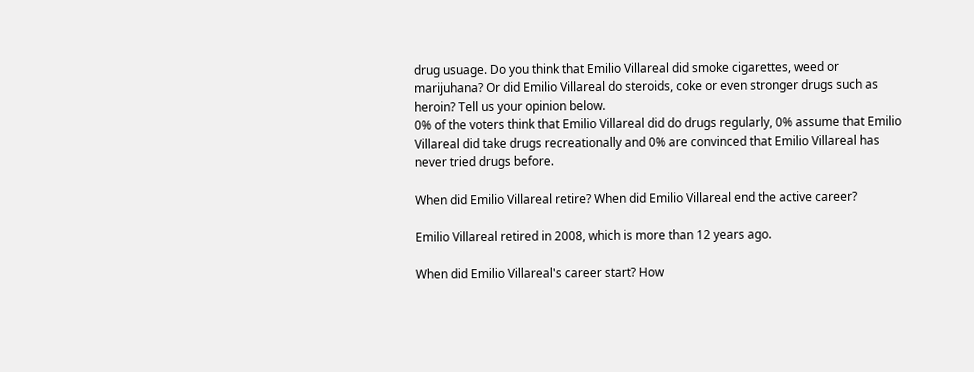drug usuage. Do you think that Emilio Villareal did smoke cigarettes, weed or marijuhana? Or did Emilio Villareal do steroids, coke or even stronger drugs such as heroin? Tell us your opinion below.
0% of the voters think that Emilio Villareal did do drugs regularly, 0% assume that Emilio Villareal did take drugs recreationally and 0% are convinced that Emilio Villareal has never tried drugs before.

When did Emilio Villareal retire? When did Emilio Villareal end the active career?

Emilio Villareal retired in 2008, which is more than 12 years ago.

When did Emilio Villareal's career start? How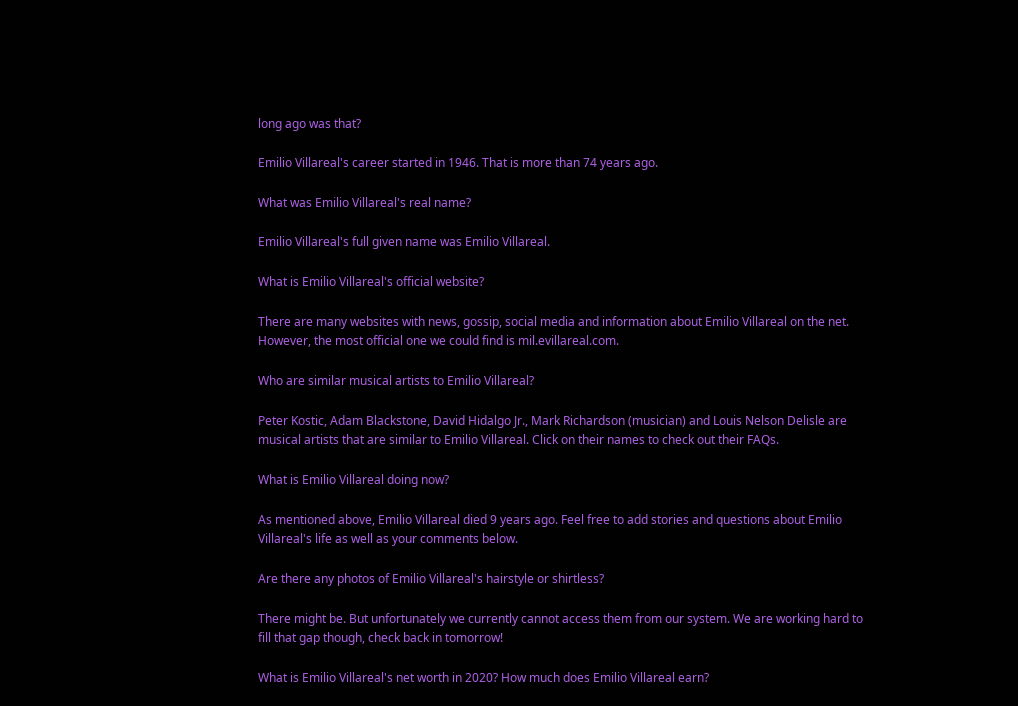long ago was that?

Emilio Villareal's career started in 1946. That is more than 74 years ago.

What was Emilio Villareal's real name?

Emilio Villareal's full given name was Emilio Villareal.

What is Emilio Villareal's official website?

There are many websites with news, gossip, social media and information about Emilio Villareal on the net. However, the most official one we could find is mil.evillareal.com.

Who are similar musical artists to Emilio Villareal?

Peter Kostic, Adam Blackstone, David Hidalgo Jr., Mark Richardson (musician) and Louis Nelson Delisle are musical artists that are similar to Emilio Villareal. Click on their names to check out their FAQs.

What is Emilio Villareal doing now?

As mentioned above, Emilio Villareal died 9 years ago. Feel free to add stories and questions about Emilio Villareal's life as well as your comments below.

Are there any photos of Emilio Villareal's hairstyle or shirtless?

There might be. But unfortunately we currently cannot access them from our system. We are working hard to fill that gap though, check back in tomorrow!

What is Emilio Villareal's net worth in 2020? How much does Emilio Villareal earn?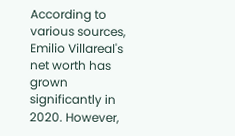According to various sources, Emilio Villareal's net worth has grown significantly in 2020. However,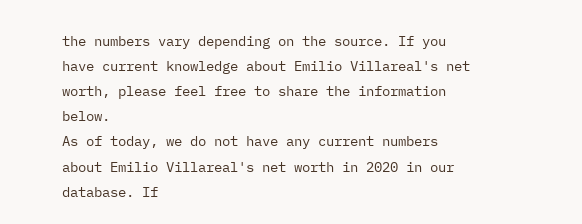the numbers vary depending on the source. If you have current knowledge about Emilio Villareal's net worth, please feel free to share the information below.
As of today, we do not have any current numbers about Emilio Villareal's net worth in 2020 in our database. If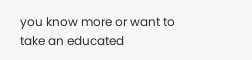you know more or want to take an educated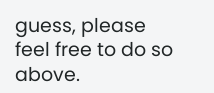guess, please feel free to do so above.